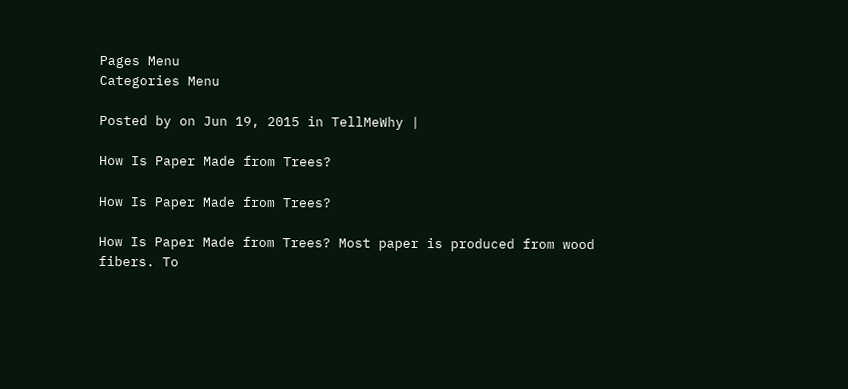Pages Menu
Categories Menu

Posted by on Jun 19, 2015 in TellMeWhy |

How Is Paper Made from Trees?

How Is Paper Made from Trees?

How Is Paper Made from Trees? Most paper is produced from wood fibers. To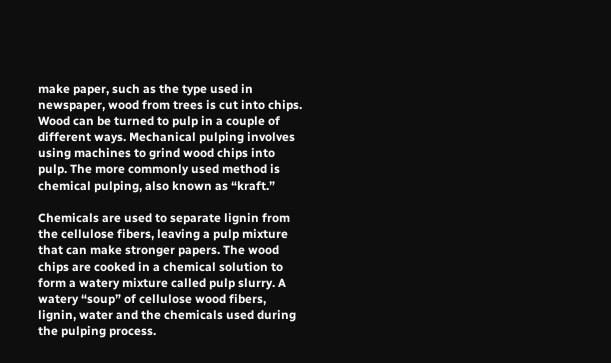make paper, such as the type used in newspaper, wood from trees is cut into chips. Wood can be turned to pulp in a couple of different ways. Mechanical pulping involves using machines to grind wood chips into pulp. The more commonly used method is chemical pulping, also known as “kraft.”

Chemicals are used to separate lignin from the cellulose fibers, leaving a pulp mixture that can make stronger papers. The wood chips are cooked in a chemical solution to form a watery mixture called pulp slurry. A watery “soup” of cellulose wood fibers, lignin, water and the chemicals used during the pulping process.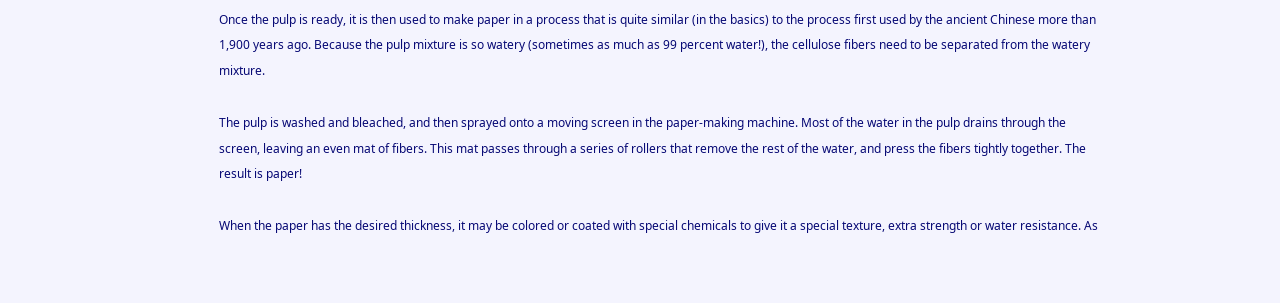Once the pulp is ready, it is then used to make paper in a process that is quite similar (in the basics) to the process first used by the ancient Chinese more than 1,900 years ago. Because the pulp mixture is so watery (sometimes as much as 99 percent water!), the cellulose fibers need to be separated from the watery mixture.

The pulp is washed and bleached, and then sprayed onto a moving screen in the paper-making machine. Most of the water in the pulp drains through the screen, leaving an even mat of fibers. This mat passes through a series of rollers that remove the rest of the water, and press the fibers tightly together. The result is paper!

When the paper has the desired thickness, it may be colored or coated with special chemicals to give it a special texture, extra strength or water resistance. As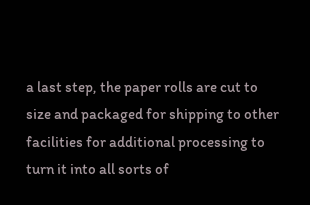a last step, the paper rolls are cut to size and packaged for shipping to other facilities for additional processing to turn it into all sorts of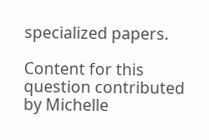specialized papers.

Content for this question contributed by Michelle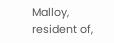Malloy, resident of,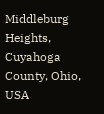Middleburg Heights, Cuyahoga County, Ohio, USA